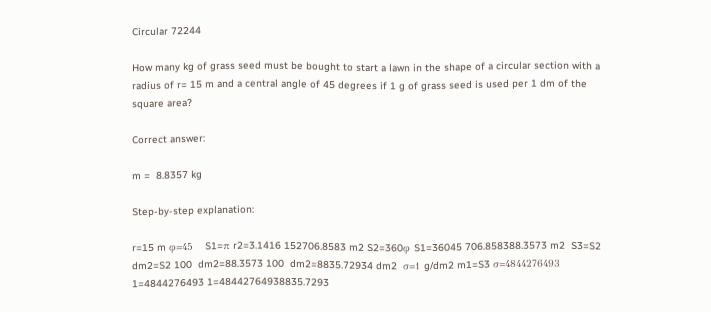Circular 72244

How many kg of grass seed must be bought to start a lawn in the shape of a circular section with a radius of r= 15 m and a central angle of 45 degrees if 1 g of grass seed is used per 1 dm of the square area?

Correct answer:

m =  8.8357 kg

Step-by-step explanation:

r=15 m φ=45   S1=π r2=3.1416 152706.8583 m2 S2=360φ S1=36045 706.858388.3573 m2  S3=S2 dm2=S2 100  dm2=88.3573 100  dm2=8835.72934 dm2  σ=1 g/dm2 m1=S3 σ=4844276493 1=4844276493 1=48442764938835.7293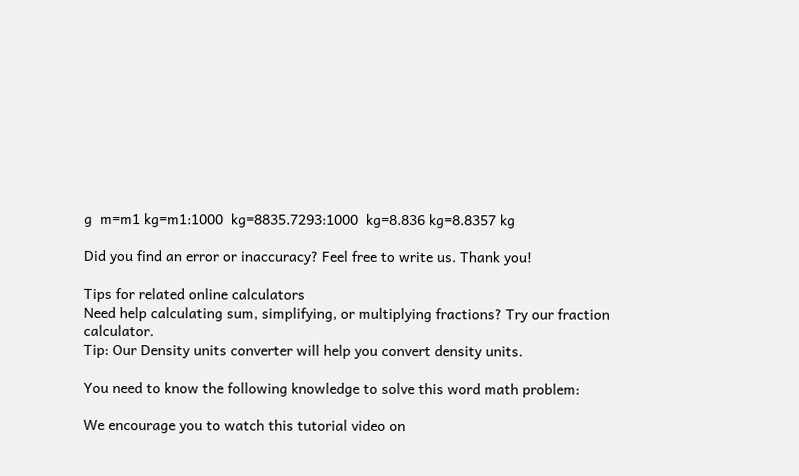g  m=m1 kg=m1:1000  kg=8835.7293:1000  kg=8.836 kg=8.8357 kg

Did you find an error or inaccuracy? Feel free to write us. Thank you!

Tips for related online calculators
Need help calculating sum, simplifying, or multiplying fractions? Try our fraction calculator.
Tip: Our Density units converter will help you convert density units.

You need to know the following knowledge to solve this word math problem:

We encourage you to watch this tutorial video on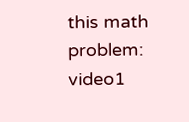this math problem: video1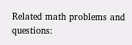Related math problems and questions: